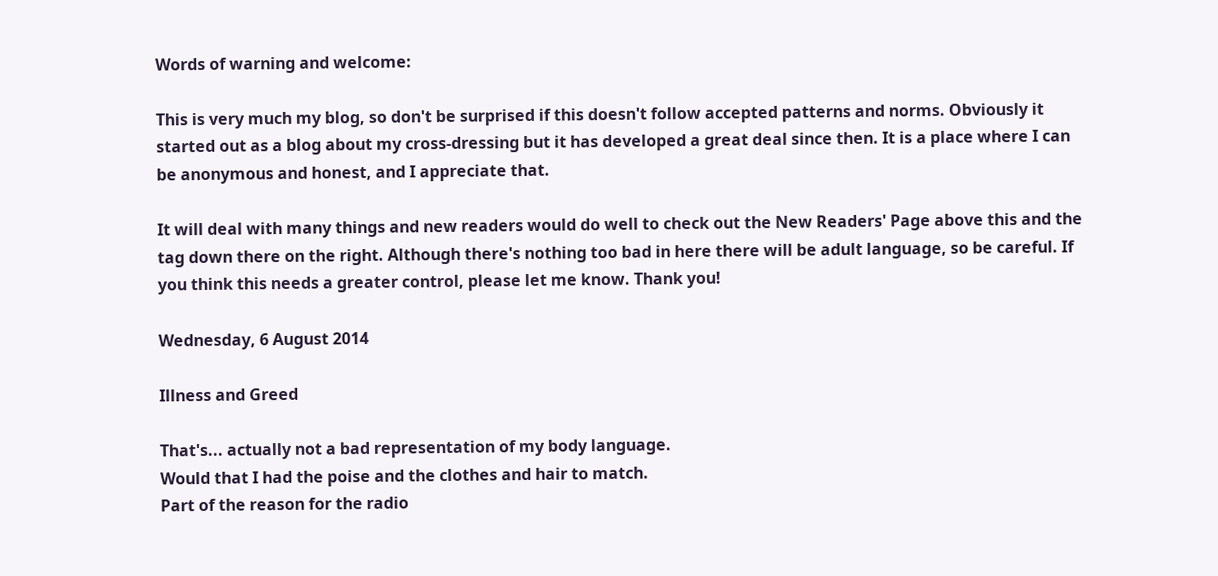Words of warning and welcome:

This is very much my blog, so don't be surprised if this doesn't follow accepted patterns and norms. Obviously it started out as a blog about my cross-dressing but it has developed a great deal since then. It is a place where I can be anonymous and honest, and I appreciate that.

It will deal with many things and new readers would do well to check out the New Readers' Page above this and the tag down there on the right. Although there's nothing too bad in here there will be adult language, so be careful. If you think this needs a greater control, please let me know. Thank you!

Wednesday, 6 August 2014

Illness and Greed

That's... actually not a bad representation of my body language.
Would that I had the poise and the clothes and hair to match.
Part of the reason for the radio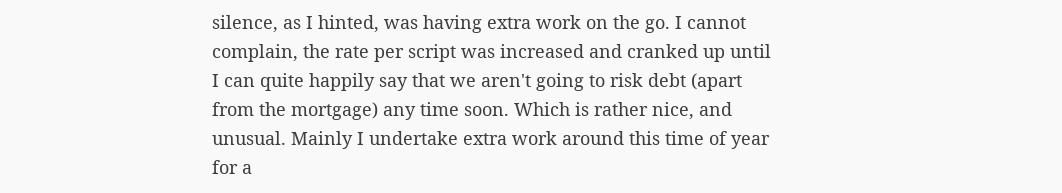silence, as I hinted, was having extra work on the go. I cannot complain, the rate per script was increased and cranked up until I can quite happily say that we aren't going to risk debt (apart from the mortgage) any time soon. Which is rather nice, and unusual. Mainly I undertake extra work around this time of year for a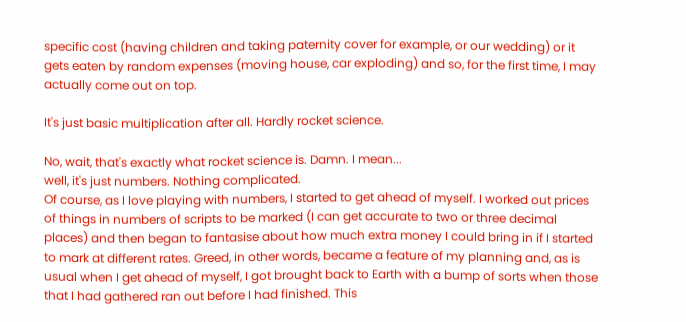specific cost (having children and taking paternity cover for example, or our wedding) or it gets eaten by random expenses (moving house, car exploding) and so, for the first time, I may actually come out on top.

It's just basic multiplication after all. Hardly rocket science.

No, wait, that's exactly what rocket science is. Damn. I mean...
well, it's just numbers. Nothing complicated.
Of course, as I love playing with numbers, I started to get ahead of myself. I worked out prices of things in numbers of scripts to be marked (I can get accurate to two or three decimal places) and then began to fantasise about how much extra money I could bring in if I started to mark at different rates. Greed, in other words, became a feature of my planning and, as is usual when I get ahead of myself, I got brought back to Earth with a bump of sorts when those that I had gathered ran out before I had finished. This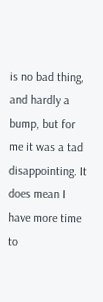is no bad thing, and hardly a bump, but for me it was a tad disappointing. It does mean I have more time to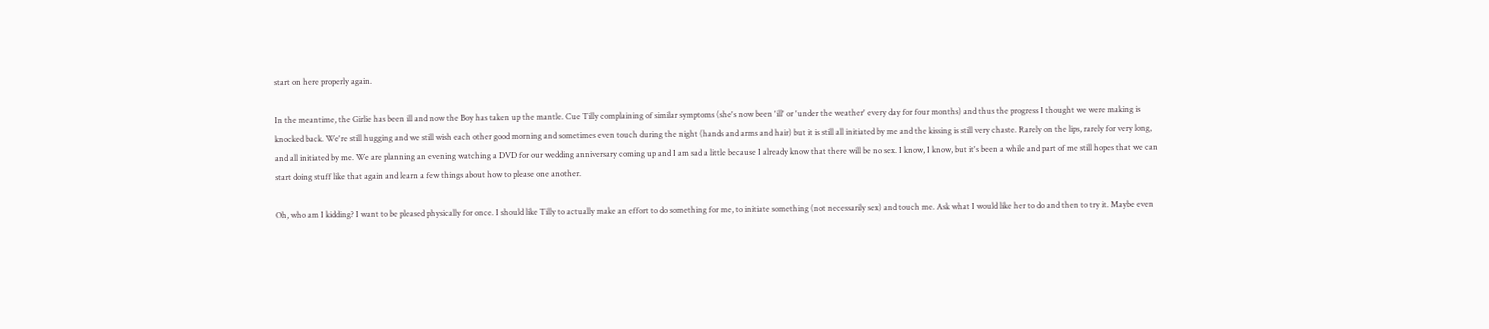start on here properly again.

In the meantime, the Girlie has been ill and now the Boy has taken up the mantle. Cue Tilly complaining of similar symptoms (she's now been 'ill' or 'under the weather' every day for four months) and thus the progress I thought we were making is knocked back. We're still hugging and we still wish each other good morning and sometimes even touch during the night (hands and arms and hair) but it is still all initiated by me and the kissing is still very chaste. Rarely on the lips, rarely for very long, and all initiated by me. We are planning an evening watching a DVD for our wedding anniversary coming up and I am sad a little because I already know that there will be no sex. I know, I know, but it's been a while and part of me still hopes that we can start doing stuff like that again and learn a few things about how to please one another.

Oh, who am I kidding? I want to be pleased physically for once. I should like Tilly to actually make an effort to do something for me, to initiate something (not necessarily sex) and touch me. Ask what I would like her to do and then to try it. Maybe even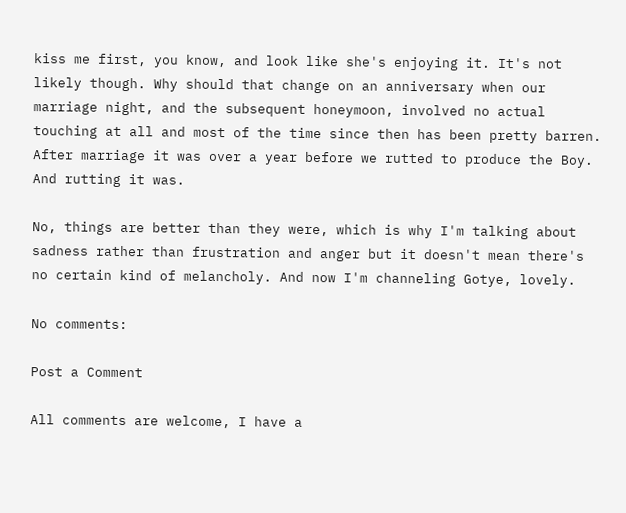kiss me first, you know, and look like she's enjoying it. It's not likely though. Why should that change on an anniversary when our marriage night, and the subsequent honeymoon, involved no actual touching at all and most of the time since then has been pretty barren. After marriage it was over a year before we rutted to produce the Boy. And rutting it was.

No, things are better than they were, which is why I'm talking about sadness rather than frustration and anger but it doesn't mean there's no certain kind of melancholy. And now I'm channeling Gotye, lovely.

No comments:

Post a Comment

All comments are welcome, I have a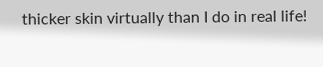thicker skin virtually than I do in real life!